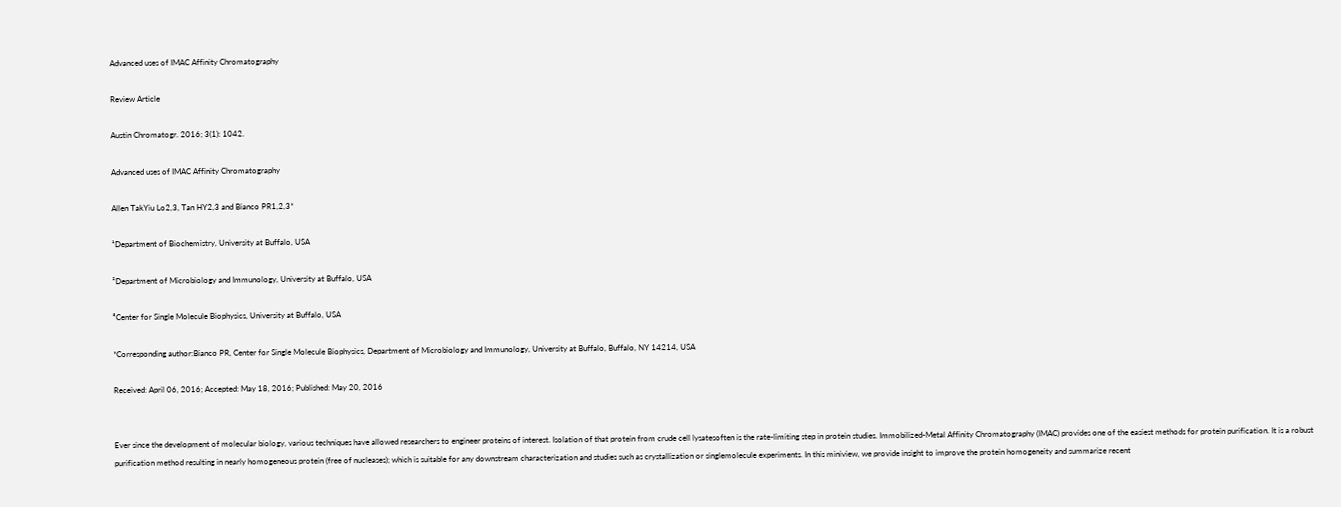Advanced uses of IMAC Affinity Chromatography

Review Article

Austin Chromatogr. 2016; 3(1): 1042.

Advanced uses of IMAC Affinity Chromatography

Allen TakYiu Lo2,3, Tan HY2,3 and Bianco PR1,2,3*

¹Department of Biochemistry, University at Buffalo, USA

²Department of Microbiology and Immunology, University at Buffalo, USA

³Center for Single Molecule Biophysics, University at Buffalo, USA

*Corresponding author:Bianco PR, Center for Single Molecule Biophysics, Department of Microbiology and Immunology, University at Buffalo, Buffalo, NY 14214, USA

Received: April 06, 2016; Accepted: May 18, 2016; Published: May 20, 2016


Ever since the development of molecular biology, various techniques have allowed researchers to engineer proteins of interest. Isolation of that protein from crude cell lysatesoften is the rate-limiting step in protein studies. Immobilized-Metal Affinity Chromatography (IMAC) provides one of the easiest methods for protein purification. It is a robust purification method resulting in nearly homogeneous protein (free of nucleases); which is suitable for any downstream characterization and studies such as crystallization or singlemolecule experiments. In this miniview, we provide insight to improve the protein homogeneity and summarize recent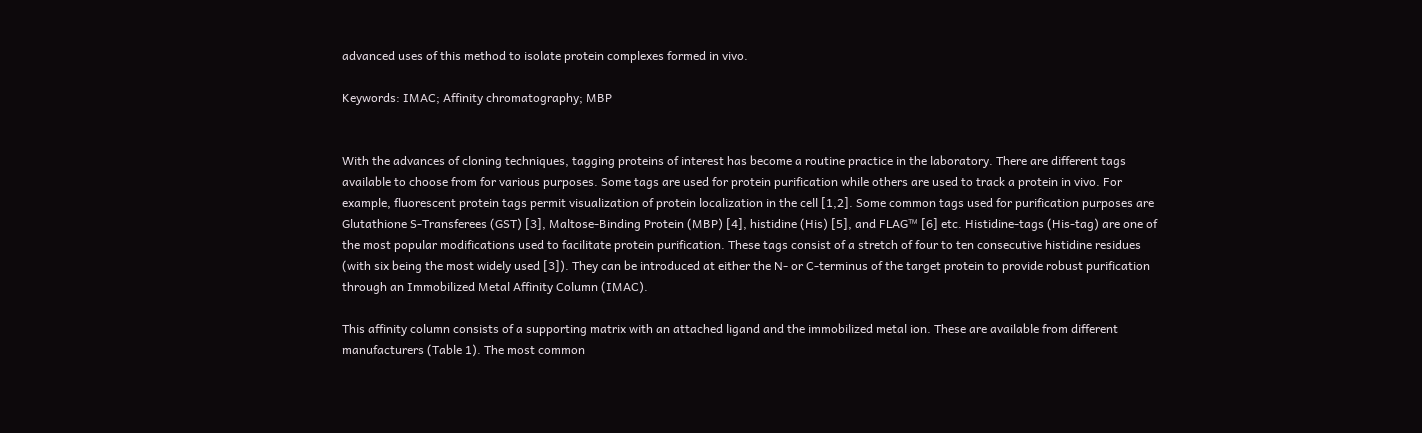advanced uses of this method to isolate protein complexes formed in vivo.

Keywords: IMAC; Affinity chromatography; MBP


With the advances of cloning techniques, tagging proteins of interest has become a routine practice in the laboratory. There are different tags available to choose from for various purposes. Some tags are used for protein purification while others are used to track a protein in vivo. For example, fluorescent protein tags permit visualization of protein localization in the cell [1,2]. Some common tags used for purification purposes are Glutathione S-Transferees (GST) [3], Maltose-Binding Protein (MBP) [4], histidine (His) [5], and FLAG™ [6] etc. Histidine-tags (His-tag) are one of the most popular modifications used to facilitate protein purification. These tags consist of a stretch of four to ten consecutive histidine residues (with six being the most widely used [3]). They can be introduced at either the N- or C-terminus of the target protein to provide robust purification through an Immobilized Metal Affinity Column (IMAC).

This affinity column consists of a supporting matrix with an attached ligand and the immobilized metal ion. These are available from different manufacturers (Table 1). The most common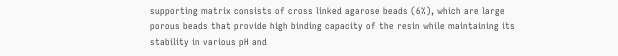supporting matrix consists of cross linked agarose beads (6%), which are large porous beads that provide high binding capacity of the resin while maintaining its stability in various pH and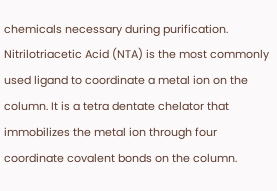chemicals necessary during purification. Nitrilotriacetic Acid (NTA) is the most commonly used ligand to coordinate a metal ion on the column. It is a tetra dentate chelator that immobilizes the metal ion through four coordinate covalent bonds on the column.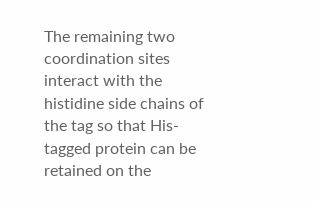The remaining two coordination sites interact with the histidine side chains of the tag so that His-tagged protein can be retained on the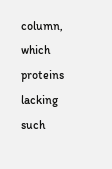column, which proteins lacking such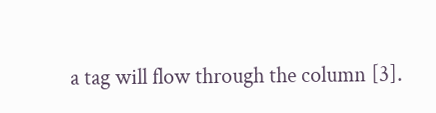a tag will flow through the column [3].